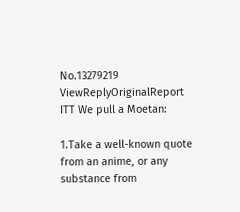No.13279219 ViewReplyOriginalReport
ITT We pull a Moetan:

1.Take a well-known quote from an anime, or any substance from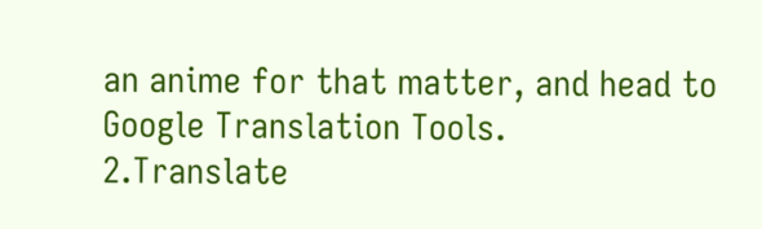an anime for that matter, and head to Google Translation Tools.
2.Translate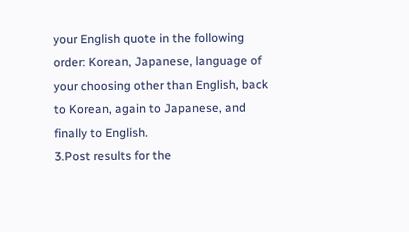your English quote in the following order: Korean, Japanese, language of your choosing other than English, back to Korean, again to Japanese, and finally to English.
3.Post results for the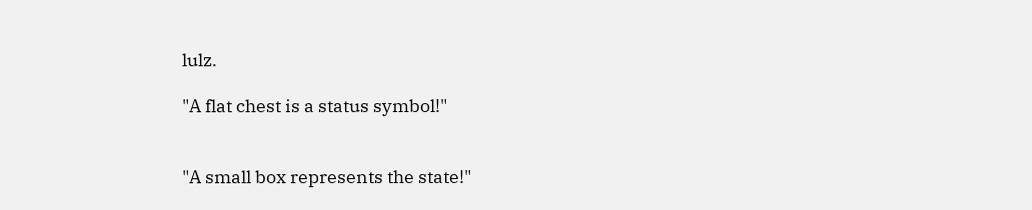lulz.

"A flat chest is a status symbol!"


"A small box represents the state!"